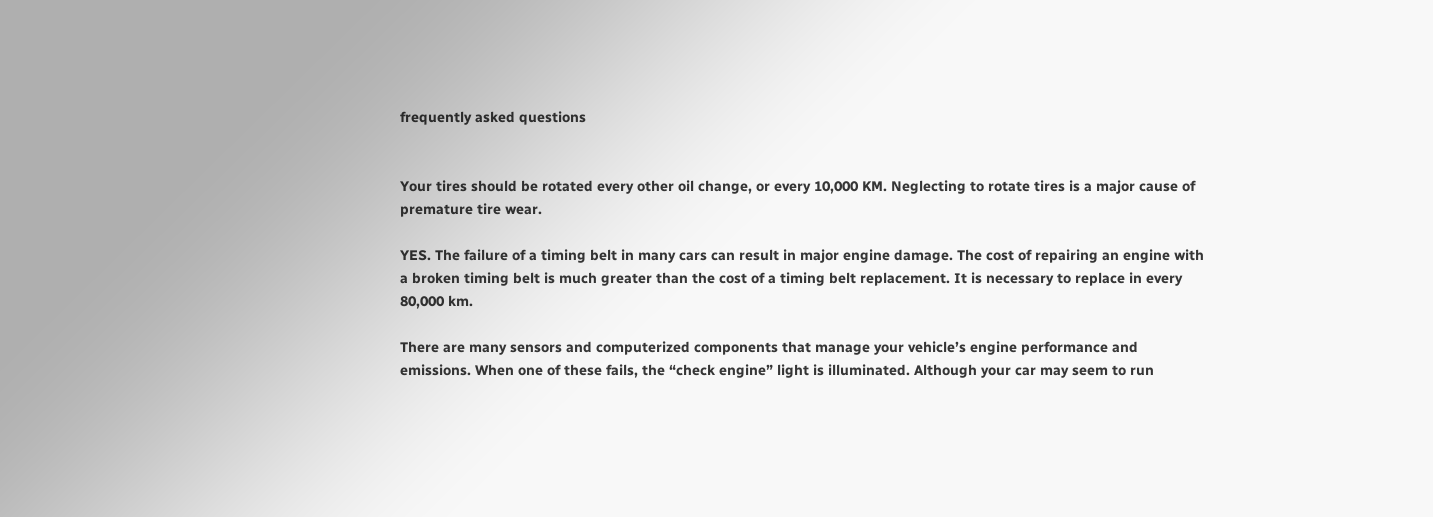frequently asked questions


Your tires should be rotated every other oil change, or every 10,000 KM. Neglecting to rotate tires is a major cause of
premature tire wear.

YES. The failure of a timing belt in many cars can result in major engine damage. The cost of repairing an engine with
a broken timing belt is much greater than the cost of a timing belt replacement. It is necessary to replace in every
80,000 km.

There are many sensors and computerized components that manage your vehicle’s engine performance and
emissions. When one of these fails, the “check engine” light is illuminated. Although your car may seem to run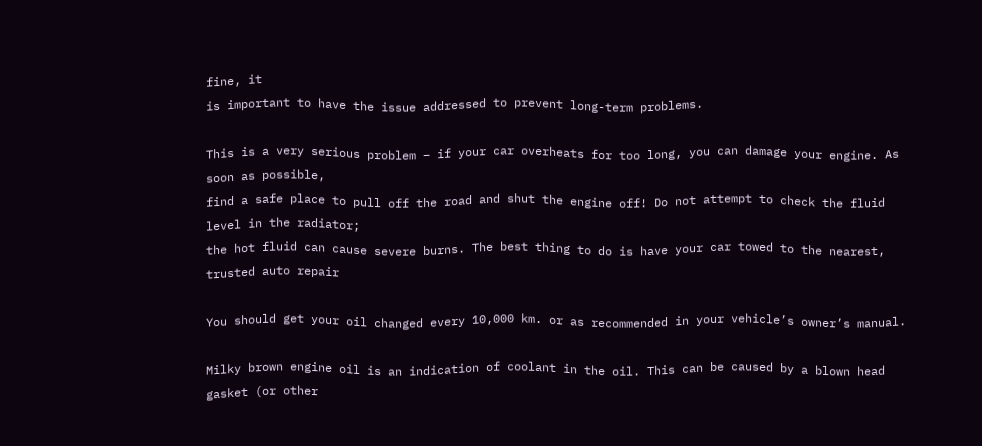fine, it
is important to have the issue addressed to prevent long-term problems.

This is a very serious problem – if your car overheats for too long, you can damage your engine. As soon as possible,
find a safe place to pull off the road and shut the engine off! Do not attempt to check the fluid level in the radiator;
the hot fluid can cause severe burns. The best thing to do is have your car towed to the nearest, trusted auto repair

You should get your oil changed every 10,000 km. or as recommended in your vehicle’s owner’s manual.

Milky brown engine oil is an indication of coolant in the oil. This can be caused by a blown head gasket (or other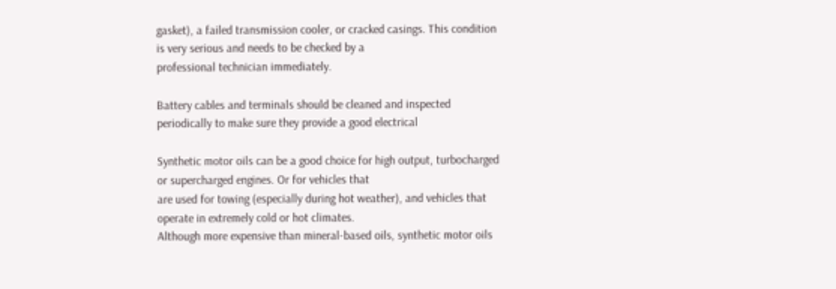gasket), a failed transmission cooler, or cracked casings. This condition is very serious and needs to be checked by a
professional technician immediately.

Battery cables and terminals should be cleaned and inspected periodically to make sure they provide a good electrical

Synthetic motor oils can be a good choice for high output, turbocharged or supercharged engines. Or for vehicles that
are used for towing (especially during hot weather), and vehicles that operate in extremely cold or hot climates.
Although more expensive than mineral-based oils, synthetic motor oils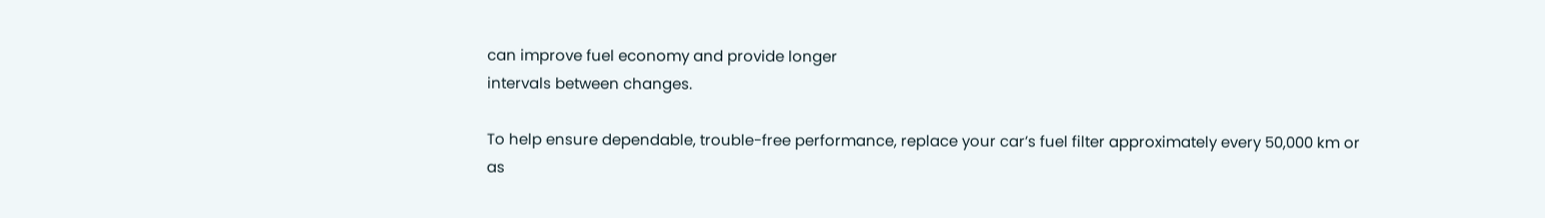can improve fuel economy and provide longer
intervals between changes.

To help ensure dependable, trouble-free performance, replace your car’s fuel filter approximately every 50,000 km or
as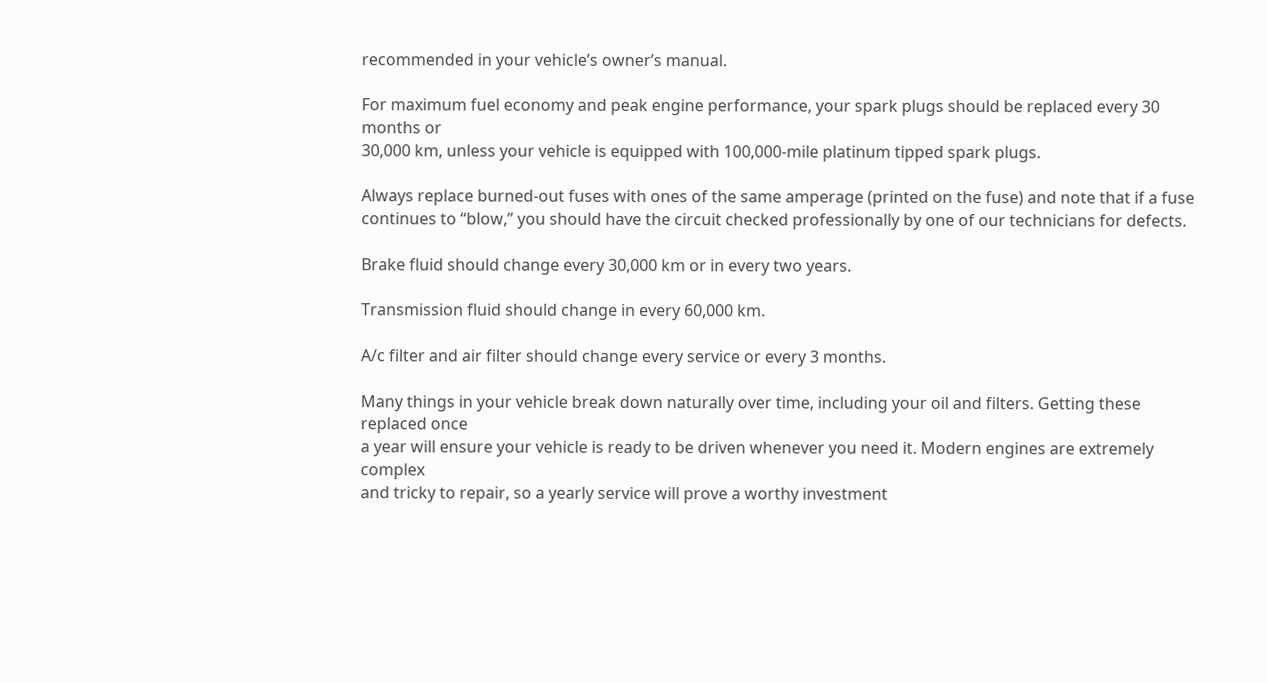recommended in your vehicle’s owner’s manual.

For maximum fuel economy and peak engine performance, your spark plugs should be replaced every 30 months or
30,000 km, unless your vehicle is equipped with 100,000-mile platinum tipped spark plugs.

Always replace burned-out fuses with ones of the same amperage (printed on the fuse) and note that if a fuse
continues to “blow,” you should have the circuit checked professionally by one of our technicians for defects.

Brake fluid should change every 30,000 km or in every two years.

Transmission fluid should change in every 60,000 km.

A/c filter and air filter should change every service or every 3 months.

Many things in your vehicle break down naturally over time, including your oil and filters. Getting these replaced once
a year will ensure your vehicle is ready to be driven whenever you need it. Modern engines are extremely complex
and tricky to repair, so a yearly service will prove a worthy investment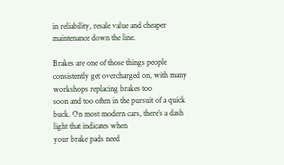in reliability, resale value and cheaper
maintenance down the line.

Brakes are one of those things people consistently get overcharged on, with many workshops replacing brakes too
soon and too often in the pursuit of a quick buck. On most modern cars, there’s a dash light that indicates when
your brake pads need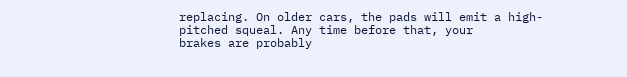replacing. On older cars, the pads will emit a high-pitched squeal. Any time before that, your
brakes are probably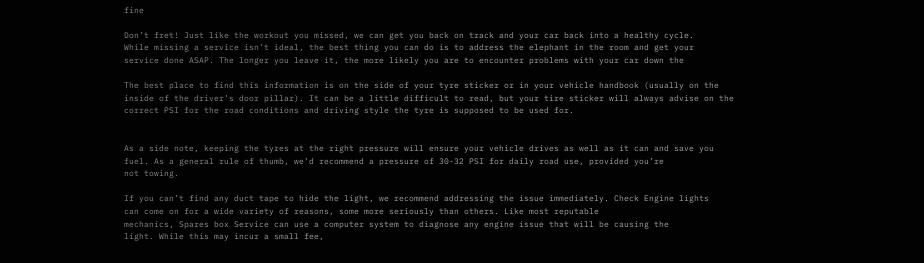fine

Don’t fret! Just like the workout you missed, we can get you back on track and your car back into a healthy cycle.
While missing a service isn’t ideal, the best thing you can do is to address the elephant in the room and get your
service done ASAP. The longer you leave it, the more likely you are to encounter problems with your car down the

The best place to find this information is on the side of your tyre sticker or in your vehicle handbook (usually on the
inside of the driver’s door pillar). It can be a little difficult to read, but your tire sticker will always advise on the
correct PSI for the road conditions and driving style the tyre is supposed to be used for.


As a side note, keeping the tyres at the right pressure will ensure your vehicle drives as well as it can and save you
fuel. As a general rule of thumb, we’d recommend a pressure of 30-32 PSI for daily road use, provided you’re
not towing.

If you can’t find any duct tape to hide the light, we recommend addressing the issue immediately. Check Engine lights
can come on for a wide variety of reasons, some more seriously than others. Like most reputable
mechanics, Spares box Service can use a computer system to diagnose any engine issue that will be causing the
light. While this may incur a small fee,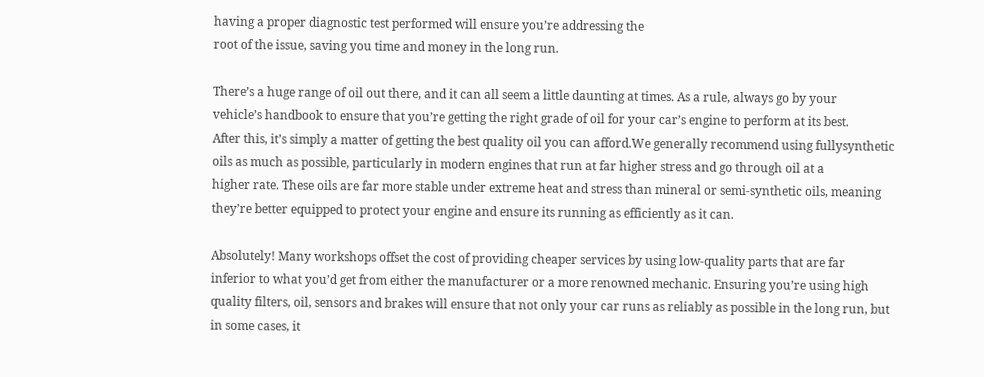having a proper diagnostic test performed will ensure you’re addressing the
root of the issue, saving you time and money in the long run.

There’s a huge range of oil out there, and it can all seem a little daunting at times. As a rule, always go by your
vehicle’s handbook to ensure that you’re getting the right grade of oil for your car’s engine to perform at its best.
After this, it’s simply a matter of getting the best quality oil you can afford.We generally recommend using fullysynthetic oils as much as possible, particularly in modern engines that run at far higher stress and go through oil at a
higher rate. These oils are far more stable under extreme heat and stress than mineral or semi-synthetic oils, meaning
they’re better equipped to protect your engine and ensure its running as efficiently as it can.

Absolutely! Many workshops offset the cost of providing cheaper services by using low-quality parts that are far
inferior to what you’d get from either the manufacturer or a more renowned mechanic. Ensuring you’re using high
quality filters, oil, sensors and brakes will ensure that not only your car runs as reliably as possible in the long run, but
in some cases, it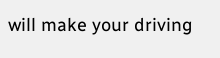will make your driving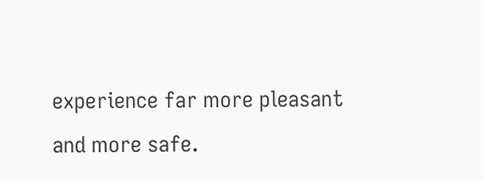experience far more pleasant and more safe.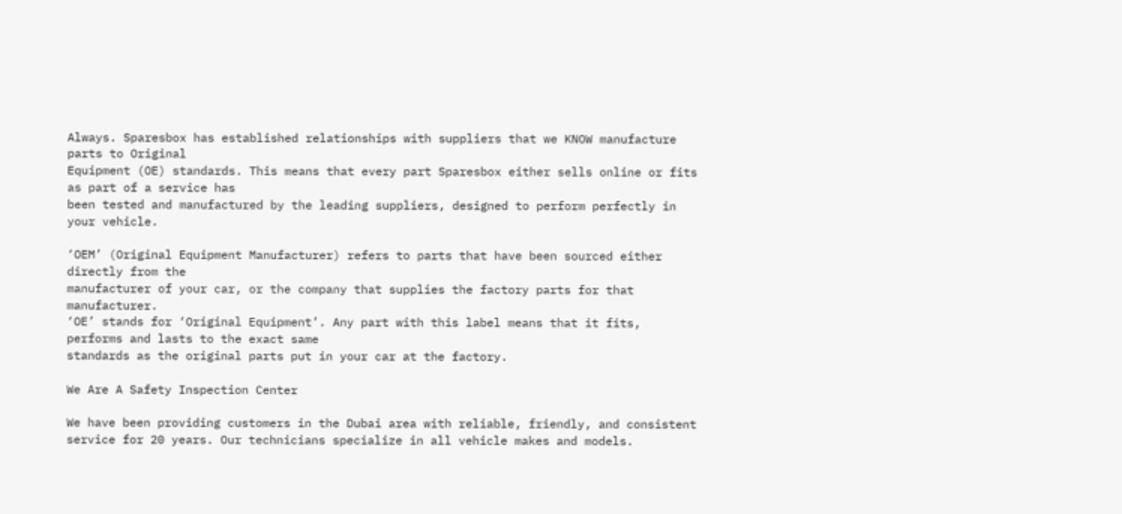Always. Sparesbox has established relationships with suppliers that we KNOW manufacture parts to Original
Equipment (OE) standards. This means that every part Sparesbox either sells online or fits as part of a service has
been tested and manufactured by the leading suppliers, designed to perform perfectly in your vehicle.

‘OEM’ (Original Equipment Manufacturer) refers to parts that have been sourced either directly from the
manufacturer of your car, or the company that supplies the factory parts for that manufacturer.
‘OE’ stands for ‘Original Equipment’. Any part with this label means that it fits, performs and lasts to the exact same
standards as the original parts put in your car at the factory.

We Are A Safety Inspection Center

We have been providing customers in the Dubai area with reliable, friendly, and consistent service for 20 years. Our technicians specialize in all vehicle makes and models.